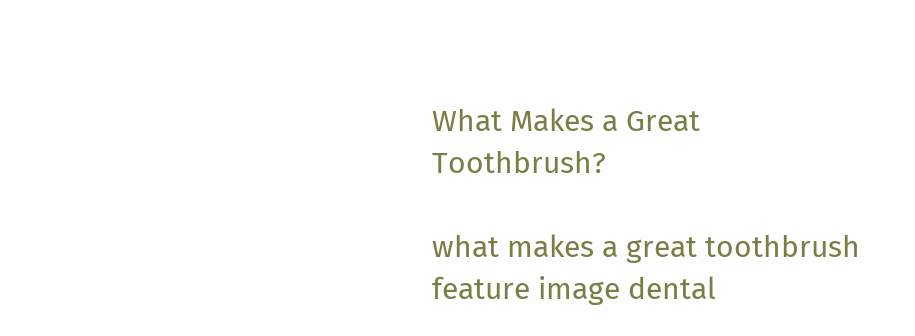What Makes a Great Toothbrush?

what makes a great toothbrush feature image dental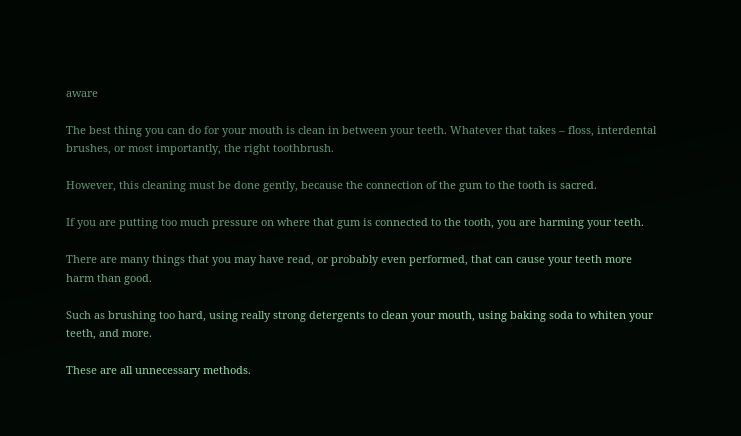aware

The best thing you can do for your mouth is clean in between your teeth. Whatever that takes – floss, interdental brushes, or most importantly, the right toothbrush.

However, this cleaning must be done gently, because the connection of the gum to the tooth is sacred.

If you are putting too much pressure on where that gum is connected to the tooth, you are harming your teeth.

There are many things that you may have read, or probably even performed, that can cause your teeth more harm than good.

Such as brushing too hard, using really strong detergents to clean your mouth, using baking soda to whiten your teeth, and more.

These are all unnecessary methods.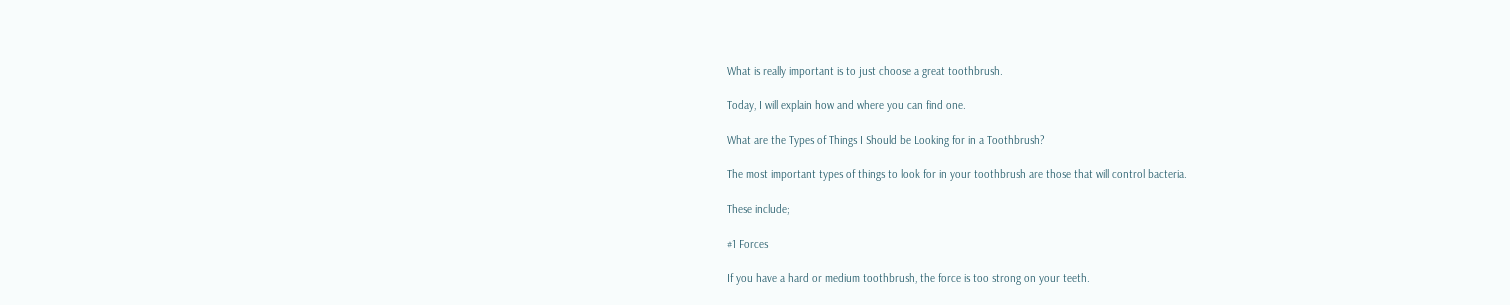What is really important is to just choose a great toothbrush.

Today, I will explain how and where you can find one.

What are the Types of Things I Should be Looking for in a Toothbrush?

The most important types of things to look for in your toothbrush are those that will control bacteria.

These include;

#1 Forces

If you have a hard or medium toothbrush, the force is too strong on your teeth.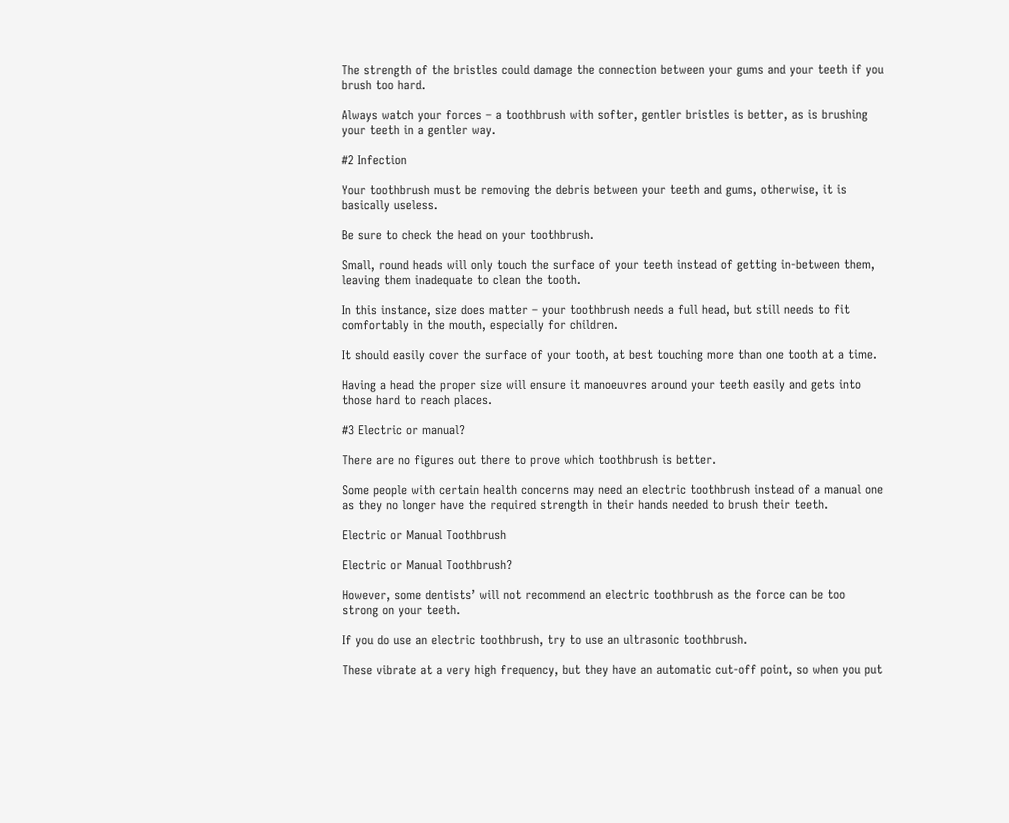The strength of the bristles could damage the connection between your gums and your teeth if you brush too hard.

Always watch your forces – a toothbrush with softer, gentler bristles is better, as is brushing your teeth in a gentler way.

#2 Infection

Your toothbrush must be removing the debris between your teeth and gums, otherwise, it is basically useless.

Be sure to check the head on your toothbrush.

Small, round heads will only touch the surface of your teeth instead of getting in-between them, leaving them inadequate to clean the tooth.

In this instance, size does matter – your toothbrush needs a full head, but still needs to fit comfortably in the mouth, especially for children.

It should easily cover the surface of your tooth, at best touching more than one tooth at a time.

Having a head the proper size will ensure it manoeuvres around your teeth easily and gets into those hard to reach places.

#3 Electric or manual?

There are no figures out there to prove which toothbrush is better.

Some people with certain health concerns may need an electric toothbrush instead of a manual one as they no longer have the required strength in their hands needed to brush their teeth.

Electric or Manual Toothbrush

Electric or Manual Toothbrush?

However, some dentists’ will not recommend an electric toothbrush as the force can be too strong on your teeth.

If you do use an electric toothbrush, try to use an ultrasonic toothbrush.

These vibrate at a very high frequency, but they have an automatic cut-off point, so when you put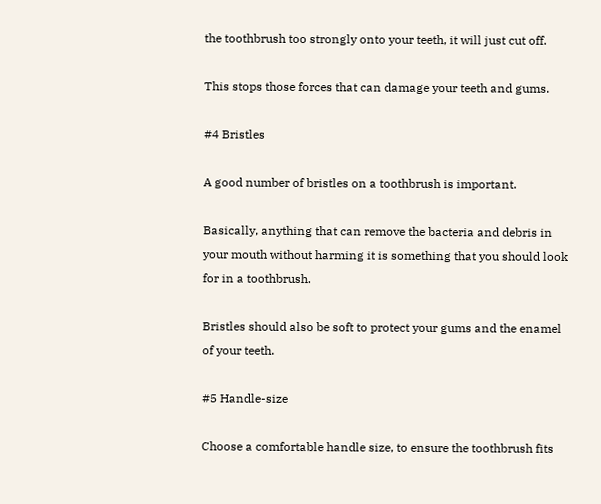the toothbrush too strongly onto your teeth, it will just cut off.

This stops those forces that can damage your teeth and gums.

#4 Bristles

A good number of bristles on a toothbrush is important.

Basically, anything that can remove the bacteria and debris in your mouth without harming it is something that you should look for in a toothbrush.

Bristles should also be soft to protect your gums and the enamel of your teeth.

#5 Handle-size

Choose a comfortable handle size, to ensure the toothbrush fits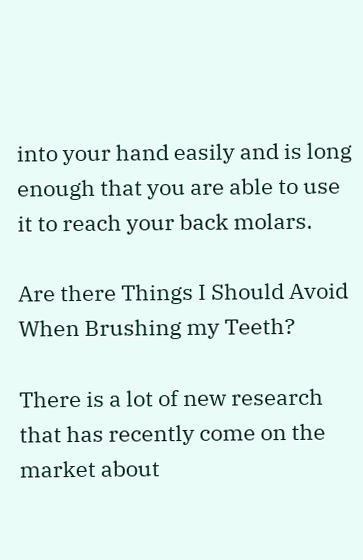into your hand easily and is long enough that you are able to use it to reach your back molars.

Are there Things I Should Avoid When Brushing my Teeth?

There is a lot of new research that has recently come on the market about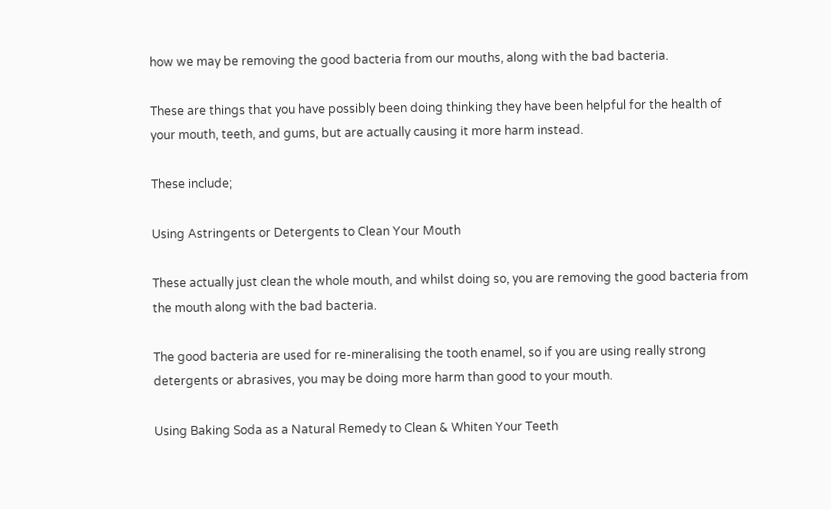how we may be removing the good bacteria from our mouths, along with the bad bacteria.

These are things that you have possibly been doing thinking they have been helpful for the health of your mouth, teeth, and gums, but are actually causing it more harm instead.

These include;

Using Astringents or Detergents to Clean Your Mouth

These actually just clean the whole mouth, and whilst doing so, you are removing the good bacteria from the mouth along with the bad bacteria.

The good bacteria are used for re-mineralising the tooth enamel, so if you are using really strong detergents or abrasives, you may be doing more harm than good to your mouth.

Using Baking Soda as a Natural Remedy to Clean & Whiten Your Teeth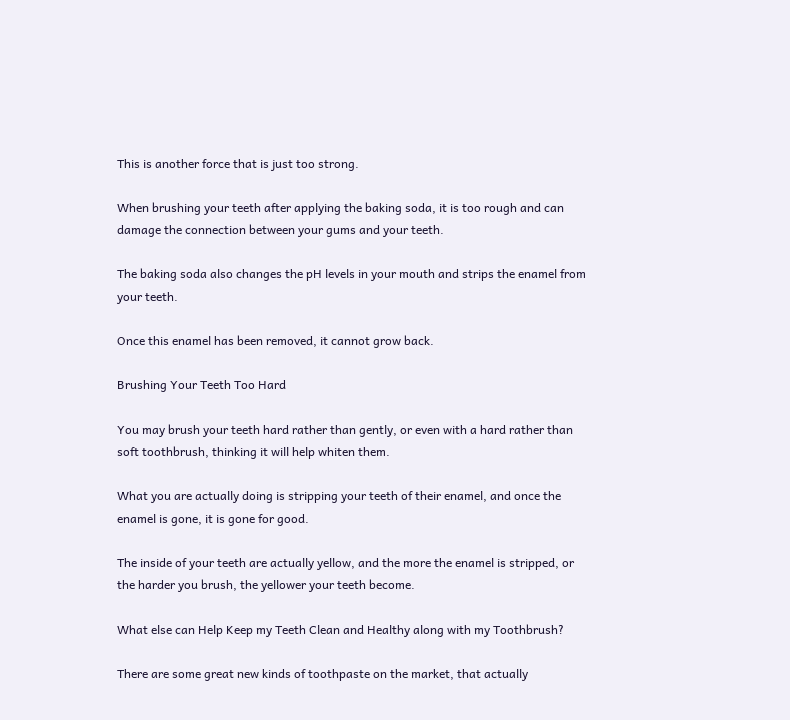This is another force that is just too strong.

When brushing your teeth after applying the baking soda, it is too rough and can damage the connection between your gums and your teeth.

The baking soda also changes the pH levels in your mouth and strips the enamel from your teeth.

Once this enamel has been removed, it cannot grow back.

Brushing Your Teeth Too Hard

You may brush your teeth hard rather than gently, or even with a hard rather than soft toothbrush, thinking it will help whiten them.

What you are actually doing is stripping your teeth of their enamel, and once the enamel is gone, it is gone for good.

The inside of your teeth are actually yellow, and the more the enamel is stripped, or the harder you brush, the yellower your teeth become.

What else can Help Keep my Teeth Clean and Healthy along with my Toothbrush?

There are some great new kinds of toothpaste on the market, that actually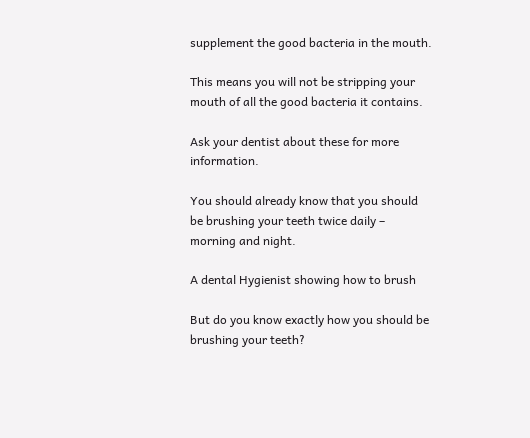supplement the good bacteria in the mouth.

This means you will not be stripping your mouth of all the good bacteria it contains.

Ask your dentist about these for more information.

You should already know that you should be brushing your teeth twice daily – morning and night.

A dental Hygienist showing how to brush

But do you know exactly how you should be brushing your teeth?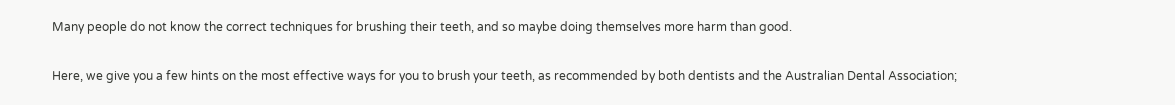Many people do not know the correct techniques for brushing their teeth, and so maybe doing themselves more harm than good.

Here, we give you a few hints on the most effective ways for you to brush your teeth, as recommended by both dentists and the Australian Dental Association;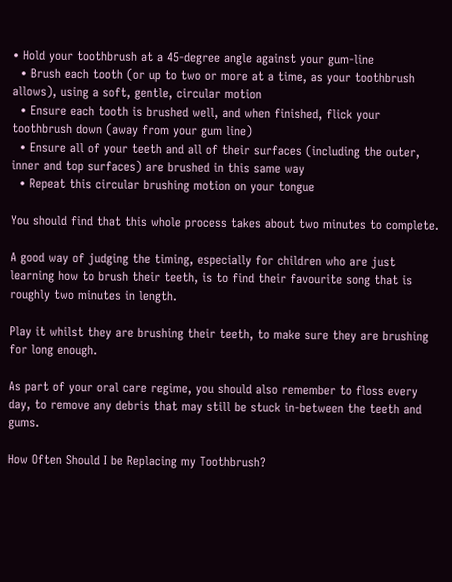• Hold your toothbrush at a 45-degree angle against your gum-line
  • Brush each tooth (or up to two or more at a time, as your toothbrush allows), using a soft, gentle, circular motion
  • Ensure each tooth is brushed well, and when finished, flick your toothbrush down (away from your gum line)
  • Ensure all of your teeth and all of their surfaces (including the outer, inner and top surfaces) are brushed in this same way
  • Repeat this circular brushing motion on your tongue

You should find that this whole process takes about two minutes to complete.

A good way of judging the timing, especially for children who are just learning how to brush their teeth, is to find their favourite song that is roughly two minutes in length.

Play it whilst they are brushing their teeth, to make sure they are brushing for long enough.

As part of your oral care regime, you should also remember to floss every day, to remove any debris that may still be stuck in-between the teeth and gums.

How Often Should I be Replacing my Toothbrush?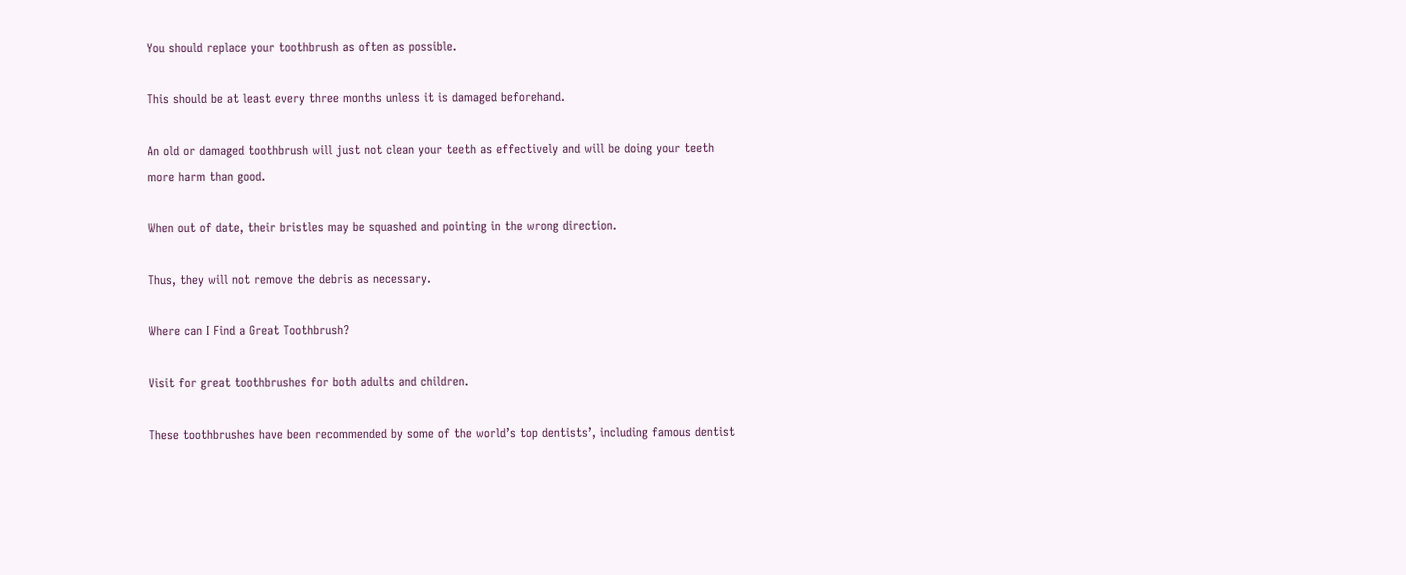You should replace your toothbrush as often as possible.

This should be at least every three months unless it is damaged beforehand.

An old or damaged toothbrush will just not clean your teeth as effectively and will be doing your teeth more harm than good.

When out of date, their bristles may be squashed and pointing in the wrong direction.

Thus, they will not remove the debris as necessary.

Where can I Find a Great Toothbrush?

Visit for great toothbrushes for both adults and children.

These toothbrushes have been recommended by some of the world’s top dentists’, including famous dentist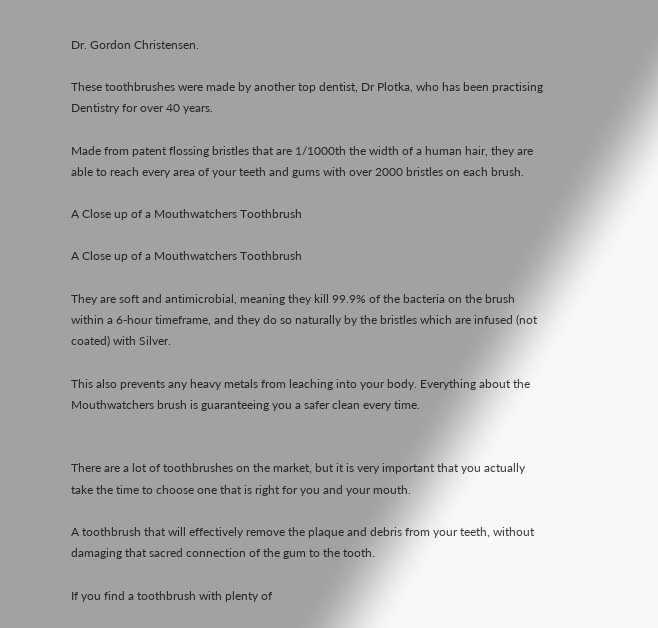Dr. Gordon Christensen.

These toothbrushes were made by another top dentist, Dr Plotka, who has been practising Dentistry for over 40 years.

Made from patent flossing bristles that are 1/1000th the width of a human hair, they are able to reach every area of your teeth and gums with over 2000 bristles on each brush.

A Close up of a Mouthwatchers Toothbrush

A Close up of a Mouthwatchers Toothbrush

They are soft and antimicrobial, meaning they kill 99.9% of the bacteria on the brush within a 6-hour timeframe, and they do so naturally by the bristles which are infused (not coated) with Silver.

This also prevents any heavy metals from leaching into your body. Everything about the Mouthwatchers brush is guaranteeing you a safer clean every time.


There are a lot of toothbrushes on the market, but it is very important that you actually take the time to choose one that is right for you and your mouth.

A toothbrush that will effectively remove the plaque and debris from your teeth, without damaging that sacred connection of the gum to the tooth.

If you find a toothbrush with plenty of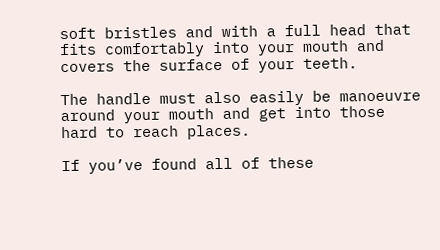soft bristles and with a full head that fits comfortably into your mouth and covers the surface of your teeth.

The handle must also easily be manoeuvre around your mouth and get into those hard to reach places.

If you’ve found all of these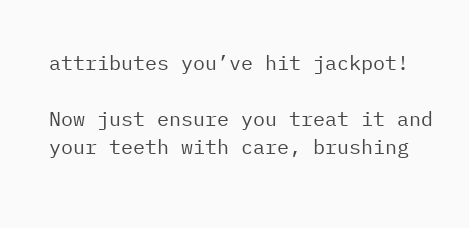attributes you’ve hit jackpot!

Now just ensure you treat it and your teeth with care, brushing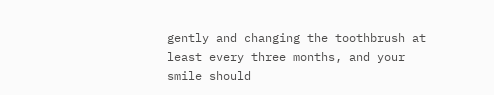gently and changing the toothbrush at least every three months, and your smile should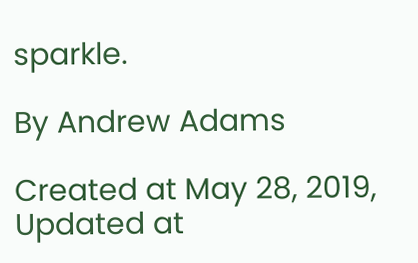sparkle.

By Andrew Adams

Created at May 28, 2019, Updated at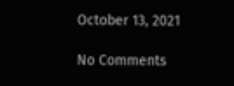October 13, 2021

No Comments